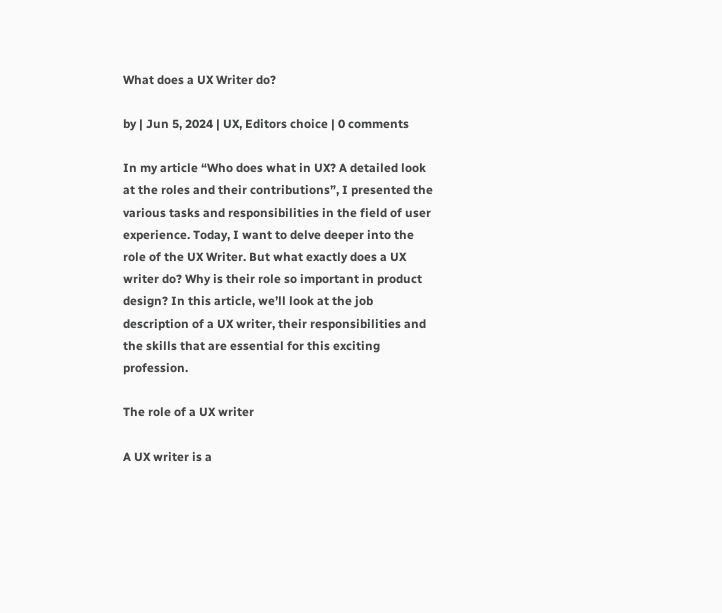What does a UX Writer do?

by | Jun 5, 2024 | UX, Editors choice | 0 comments

In my article “Who does what in UX? A detailed look at the roles and their contributions”, I presented the various tasks and responsibilities in the field of user experience. Today, I want to delve deeper into the role of the UX Writer. But what exactly does a UX writer do? Why is their role so important in product design? In this article, we’ll look at the job description of a UX writer, their responsibilities and the skills that are essential for this exciting profession.

The role of a UX writer

A UX writer is a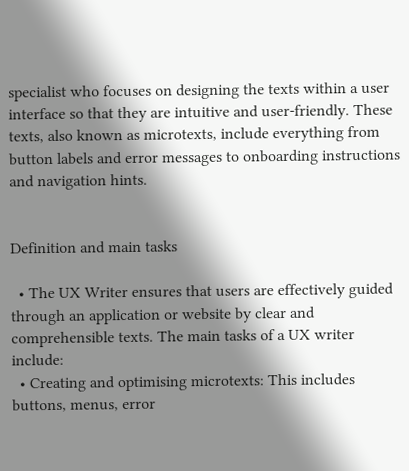specialist who focuses on designing the texts within a user interface so that they are intuitive and user-friendly. These texts, also known as microtexts, include everything from button labels and error messages to onboarding instructions and navigation hints.


Definition and main tasks

  • The UX Writer ensures that users are effectively guided through an application or website by clear and comprehensible texts. The main tasks of a UX writer include:
  • Creating and optimising microtexts: This includes buttons, menus, error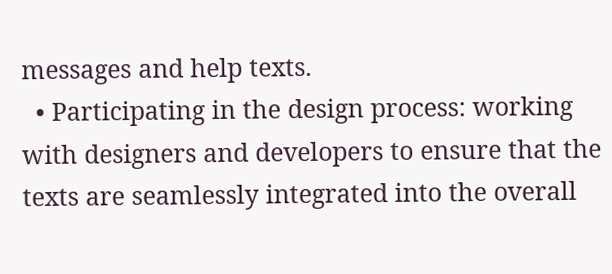messages and help texts.
  • Participating in the design process: working with designers and developers to ensure that the texts are seamlessly integrated into the overall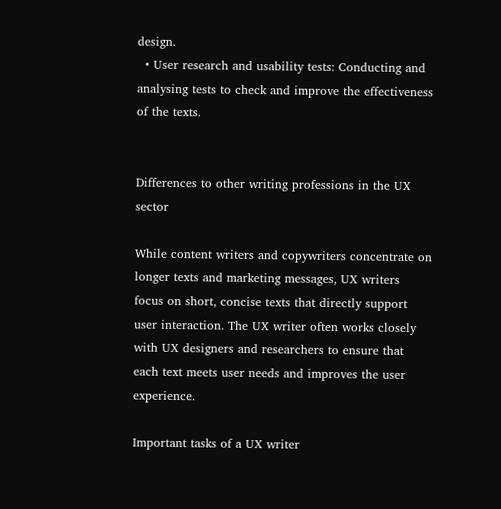design.
  • User research and usability tests: Conducting and analysing tests to check and improve the effectiveness of the texts.


Differences to other writing professions in the UX sector

While content writers and copywriters concentrate on longer texts and marketing messages, UX writers focus on short, concise texts that directly support user interaction. The UX writer often works closely with UX designers and researchers to ensure that each text meets user needs and improves the user experience.

Important tasks of a UX writer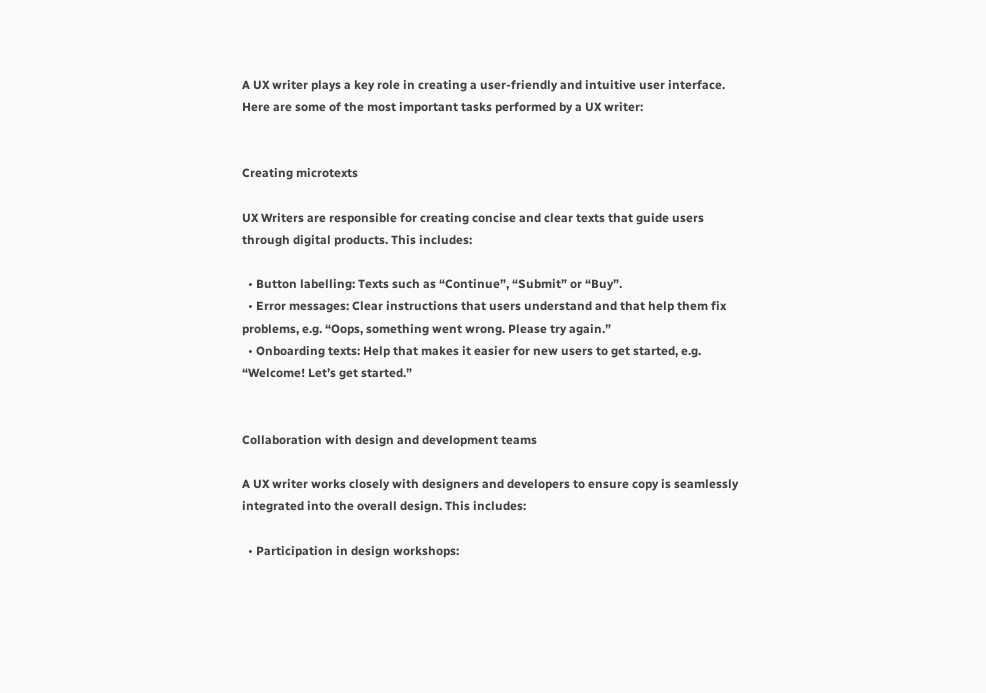A UX writer plays a key role in creating a user-friendly and intuitive user interface. Here are some of the most important tasks performed by a UX writer:


Creating microtexts

UX Writers are responsible for creating concise and clear texts that guide users through digital products. This includes:

  • Button labelling: Texts such as “Continue”, “Submit” or “Buy”.
  • Error messages: Clear instructions that users understand and that help them fix problems, e.g. “Oops, something went wrong. Please try again.”
  • Onboarding texts: Help that makes it easier for new users to get started, e.g. “Welcome! Let’s get started.”


Collaboration with design and development teams

A UX writer works closely with designers and developers to ensure copy is seamlessly integrated into the overall design. This includes:

  • Participation in design workshops: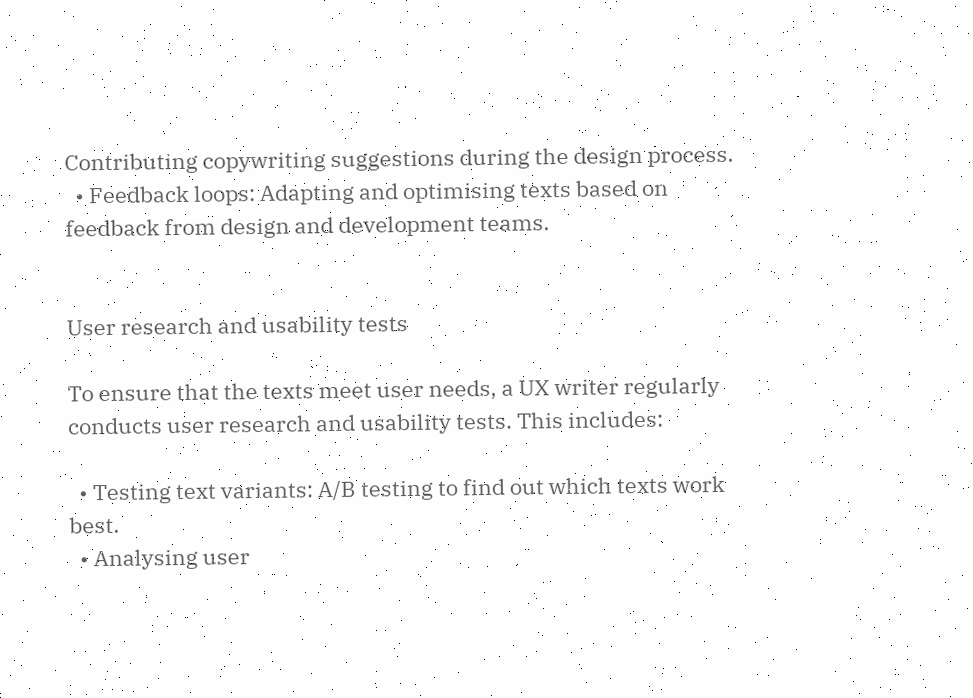Contributing copywriting suggestions during the design process.
  • Feedback loops: Adapting and optimising texts based on feedback from design and development teams.


User research and usability tests

To ensure that the texts meet user needs, a UX writer regularly conducts user research and usability tests. This includes:

  • Testing text variants: A/B testing to find out which texts work best.
  • Analysing user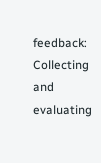feedback: Collecting and evaluating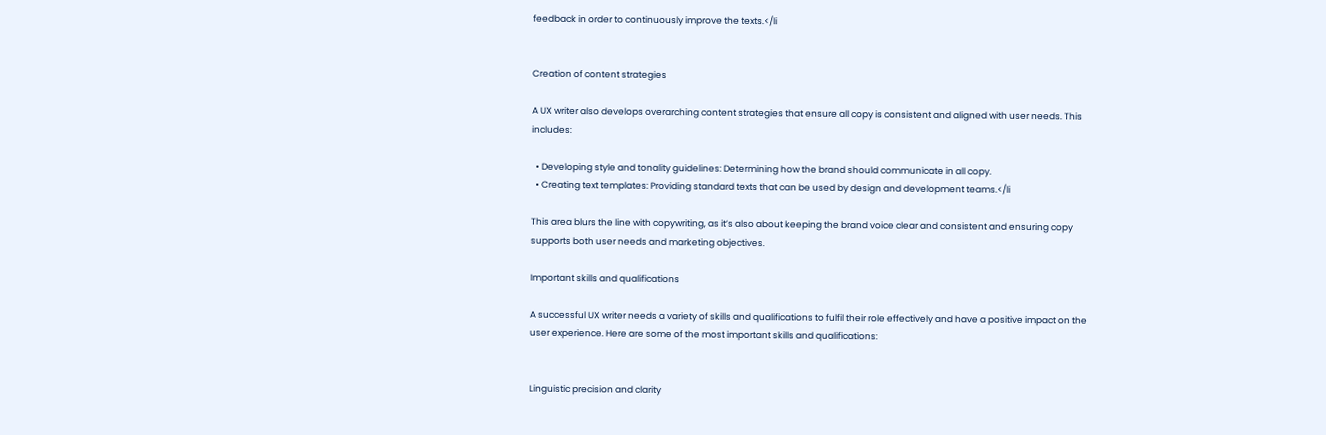feedback in order to continuously improve the texts.</li


Creation of content strategies

A UX writer also develops overarching content strategies that ensure all copy is consistent and aligned with user needs. This includes:

  • Developing style and tonality guidelines: Determining how the brand should communicate in all copy.
  • Creating text templates: Providing standard texts that can be used by design and development teams.</li

This area blurs the line with copywriting, as it’s also about keeping the brand voice clear and consistent and ensuring copy supports both user needs and marketing objectives.

Important skills and qualifications

A successful UX writer needs a variety of skills and qualifications to fulfil their role effectively and have a positive impact on the user experience. Here are some of the most important skills and qualifications:


Linguistic precision and clarity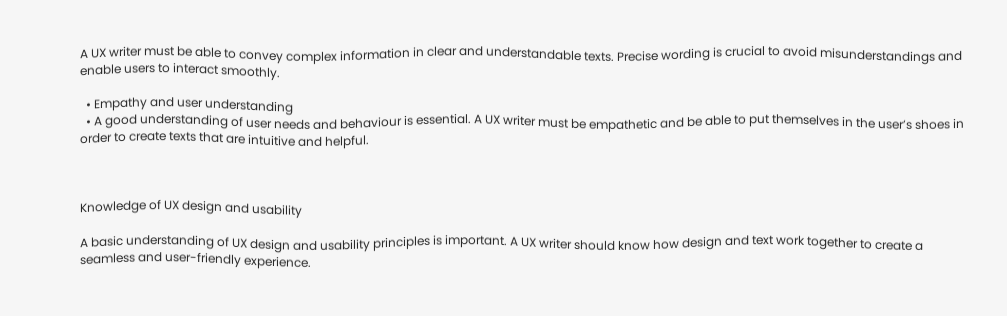A UX writer must be able to convey complex information in clear and understandable texts. Precise wording is crucial to avoid misunderstandings and enable users to interact smoothly.

  • Empathy and user understanding
  • A good understanding of user needs and behaviour is essential. A UX writer must be empathetic and be able to put themselves in the user’s shoes in order to create texts that are intuitive and helpful.



Knowledge of UX design and usability

A basic understanding of UX design and usability principles is important. A UX writer should know how design and text work together to create a seamless and user-friendly experience.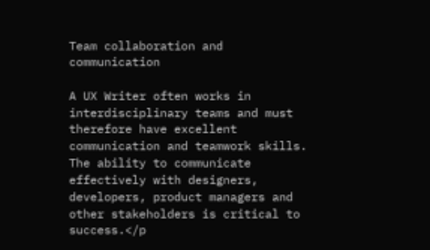Team collaboration and communication

A UX Writer often works in interdisciplinary teams and must therefore have excellent communication and teamwork skills. The ability to communicate effectively with designers, developers, product managers and other stakeholders is critical to success.</p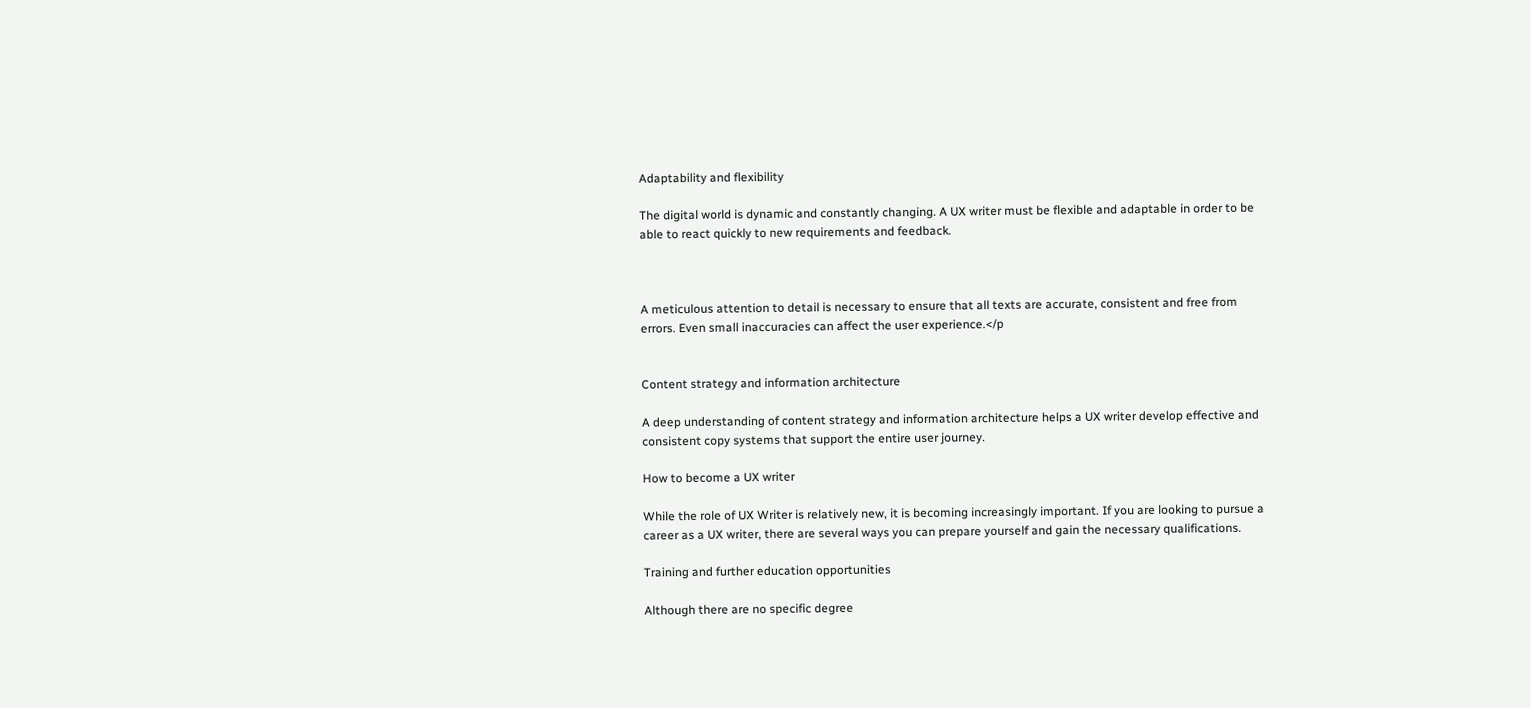Adaptability and flexibility

The digital world is dynamic and constantly changing. A UX writer must be flexible and adaptable in order to be able to react quickly to new requirements and feedback.



A meticulous attention to detail is necessary to ensure that all texts are accurate, consistent and free from errors. Even small inaccuracies can affect the user experience.</p


Content strategy and information architecture

A deep understanding of content strategy and information architecture helps a UX writer develop effective and consistent copy systems that support the entire user journey.

How to become a UX writer

While the role of UX Writer is relatively new, it is becoming increasingly important. If you are looking to pursue a career as a UX writer, there are several ways you can prepare yourself and gain the necessary qualifications.

Training and further education opportunities

Although there are no specific degree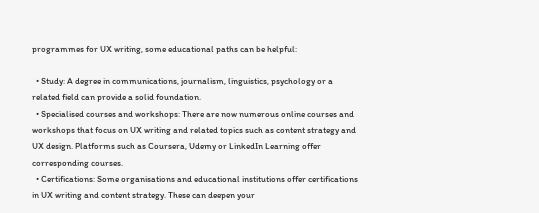programmes for UX writing, some educational paths can be helpful:

  • Study: A degree in communications, journalism, linguistics, psychology or a related field can provide a solid foundation.
  • Specialised courses and workshops: There are now numerous online courses and workshops that focus on UX writing and related topics such as content strategy and UX design. Platforms such as Coursera, Udemy or LinkedIn Learning offer corresponding courses.
  • Certifications: Some organisations and educational institutions offer certifications in UX writing and content strategy. These can deepen your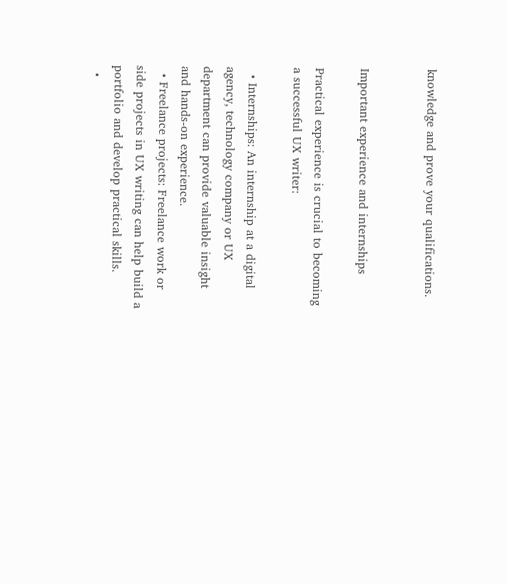knowledge and prove your qualifications.


Important experience and internships

Practical experience is crucial to becoming a successful UX writer:

  • Internships: An internship at a digital agency, technology company or UX department can provide valuable insight and hands-on experience.
  • Freelance projects: Freelance work or side projects in UX writing can help build a portfolio and develop practical skills.
  •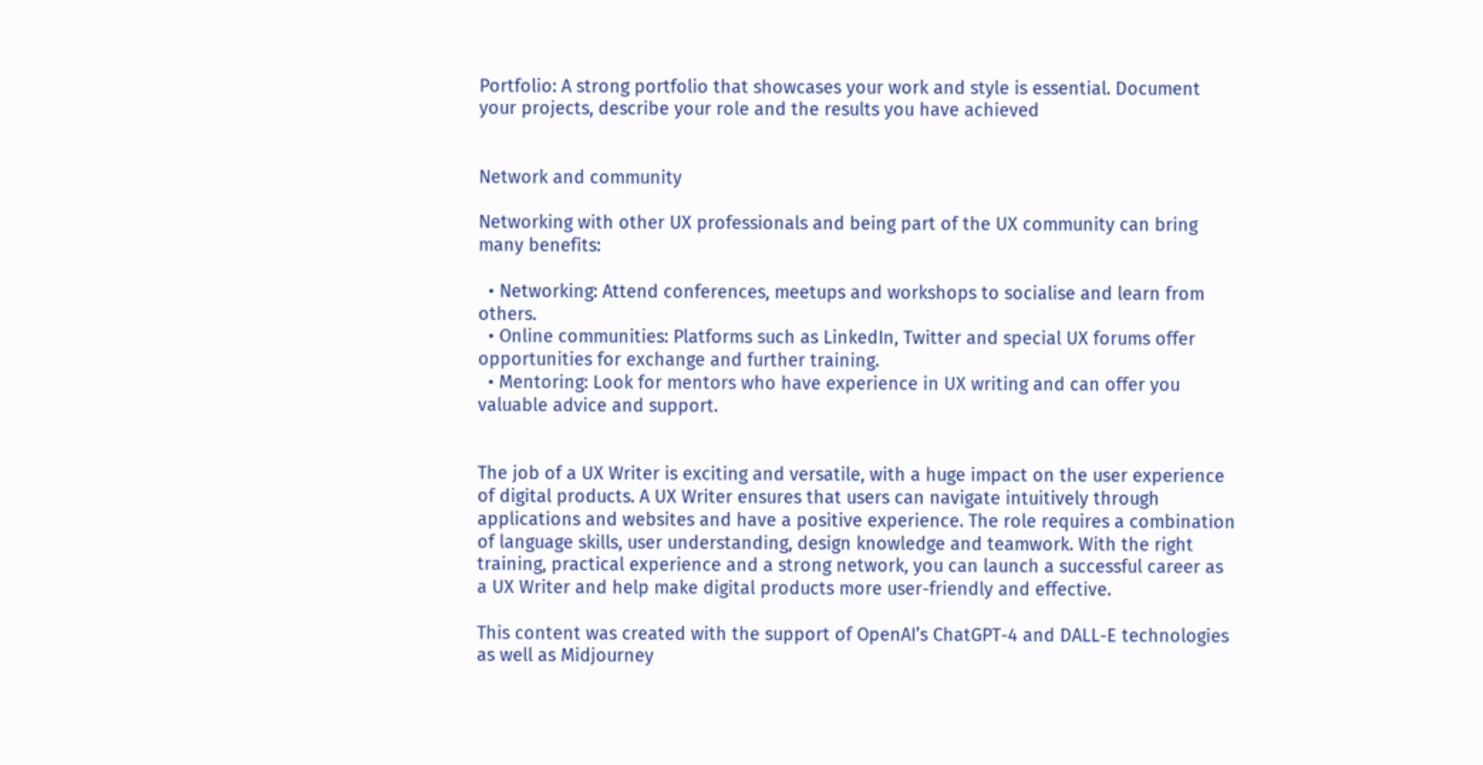Portfolio: A strong portfolio that showcases your work and style is essential. Document your projects, describe your role and the results you have achieved


Network and community

Networking with other UX professionals and being part of the UX community can bring many benefits:

  • Networking: Attend conferences, meetups and workshops to socialise and learn from others.
  • Online communities: Platforms such as LinkedIn, Twitter and special UX forums offer opportunities for exchange and further training.
  • Mentoring: Look for mentors who have experience in UX writing and can offer you valuable advice and support.


The job of a UX Writer is exciting and versatile, with a huge impact on the user experience of digital products. A UX Writer ensures that users can navigate intuitively through applications and websites and have a positive experience. The role requires a combination of language skills, user understanding, design knowledge and teamwork. With the right training, practical experience and a strong network, you can launch a successful career as a UX Writer and help make digital products more user-friendly and effective.

This content was created with the support of OpenAI’s ChatGPT-4 and DALL-E technologies as well as Midjourney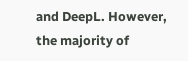and DeepL. However, the majority of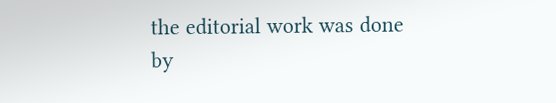the editorial work was done by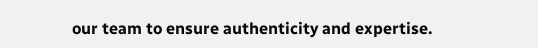our team to ensure authenticity and expertise.